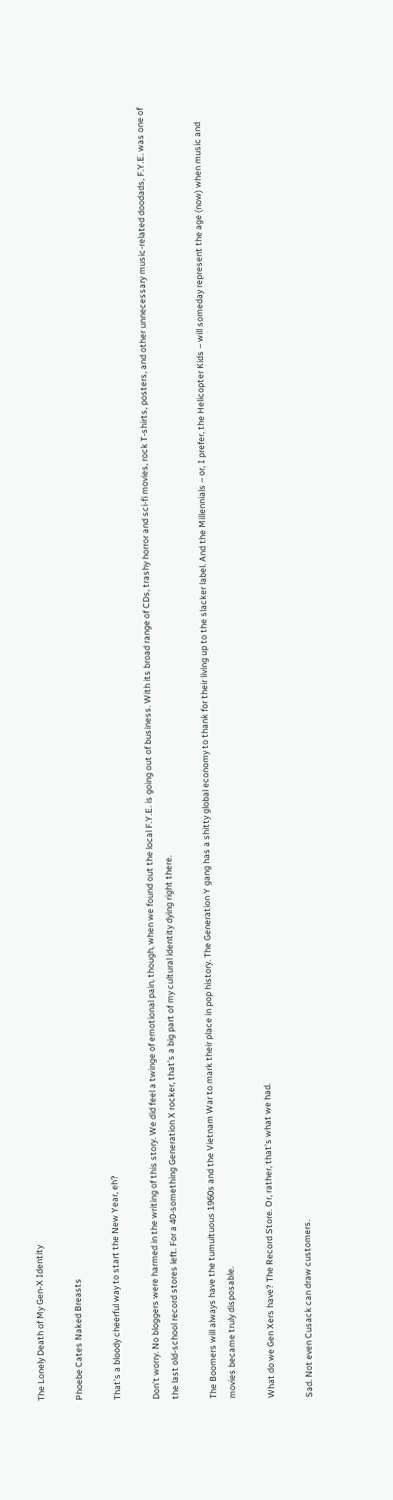The Lonely Death of My Gen‑X Identity

Phoebe Cates Naked Breasts

That’s a bloody cheerful way to start the New Year, eh?

Don’t worry. No bloggers were harmed in the writing of this story. We did feel a twinge of emotional pain, though, when we found out the local F.Y.E. is going out of business. With its broad range of CDs, trashy horror and sci-fi movies, rock T-shirts, posters, and other unnecessary music-related doodads, F.Y.E. was one of the last old-school record stores left. For a 40-something Generation X rocker, that’s a big part of my cultural identity dying right there.

The Boomers will always have the tumultuous 1960s and the Vietnam War to mark their place in pop history. The Generation Y gang has a shitty global economy to thank for their living up to the slacker label. And the Millennials – or, I prefer, the Helicopter Kids – will someday represent the age (now) when music and movies became truly disposable.

What do we Gen Xers have? The Record Store. Or, rather, that’s what we had.

Sad. Not even Cusack can draw customers.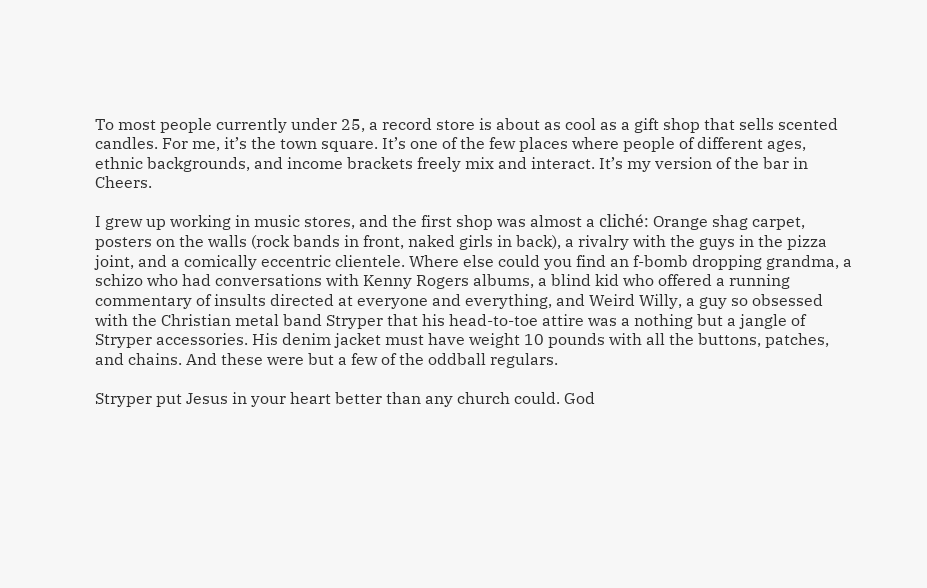To most people currently under 25, a record store is about as cool as a gift shop that sells scented candles. For me, it’s the town square. It’s one of the few places where people of different ages, ethnic backgrounds, and income brackets freely mix and interact. It’s my version of the bar in Cheers.

I grew up working in music stores, and the first shop was almost a cliché: Orange shag carpet, posters on the walls (rock bands in front, naked girls in back), a rivalry with the guys in the pizza joint, and a comically eccentric clientele. Where else could you find an f-bomb dropping grandma, a schizo who had conversations with Kenny Rogers albums, a blind kid who offered a running commentary of insults directed at everyone and everything, and Weird Willy, a guy so obsessed with the Christian metal band Stryper that his head-to-toe attire was a nothing but a jangle of Stryper accessories. His denim jacket must have weight 10 pounds with all the buttons, patches, and chains. And these were but a few of the oddball regulars.

Stryper put Jesus in your heart better than any church could. God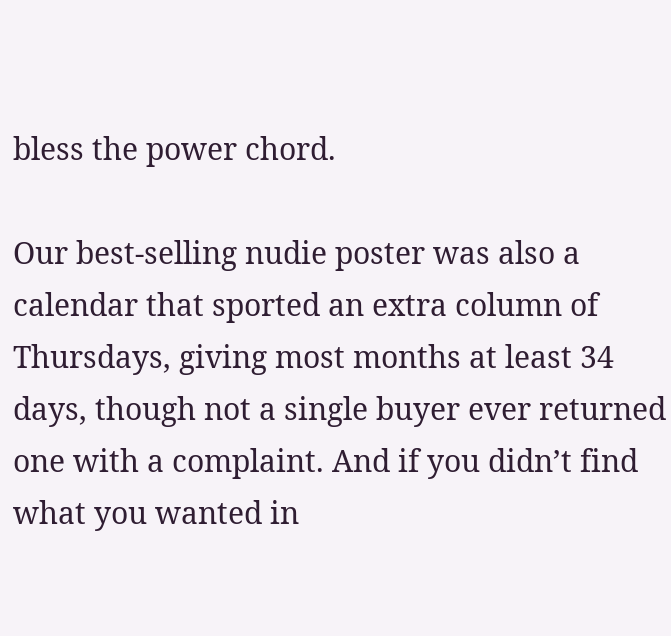bless the power chord.

Our best-selling nudie poster was also a calendar that sported an extra column of Thursdays, giving most months at least 34 days, though not a single buyer ever returned one with a complaint. And if you didn’t find what you wanted in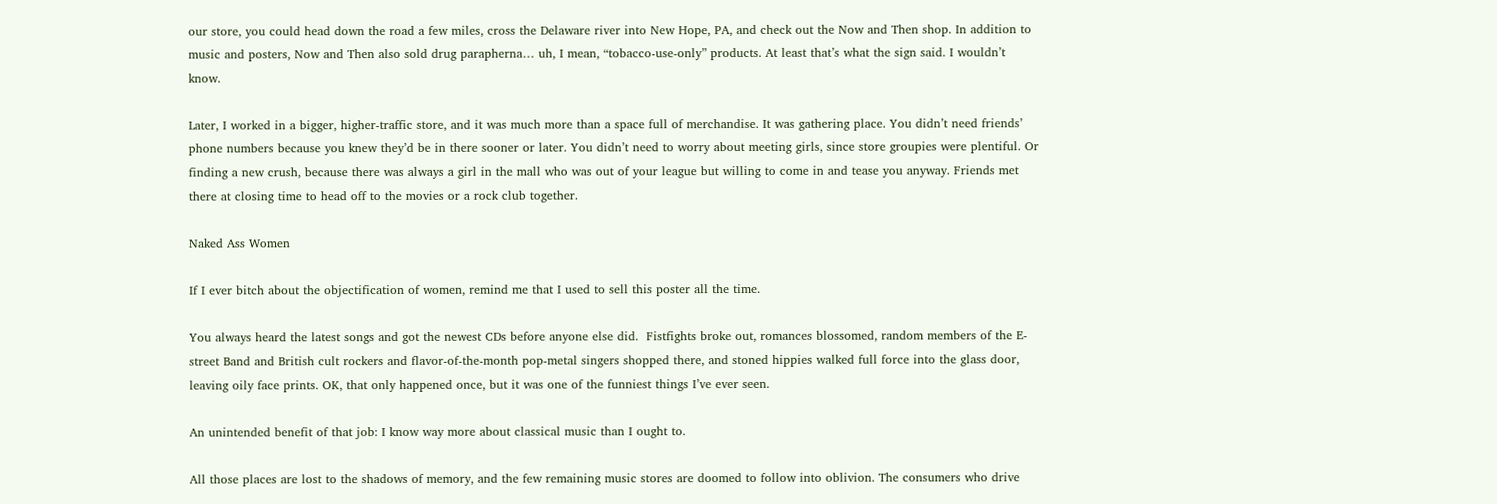our store, you could head down the road a few miles, cross the Delaware river into New Hope, PA, and check out the Now and Then shop. In addition to music and posters, Now and Then also sold drug parapherna… uh, I mean, “tobacco-use-only” products. At least that’s what the sign said. I wouldn’t know.

Later, I worked in a bigger, higher-traffic store, and it was much more than a space full of merchandise. It was gathering place. You didn’t need friends’ phone numbers because you knew they’d be in there sooner or later. You didn’t need to worry about meeting girls, since store groupies were plentiful. Or finding a new crush, because there was always a girl in the mall who was out of your league but willing to come in and tease you anyway. Friends met there at closing time to head off to the movies or a rock club together.

Naked Ass Women

If I ever bitch about the objectification of women, remind me that I used to sell this poster all the time.

You always heard the latest songs and got the newest CDs before anyone else did.  Fistfights broke out, romances blossomed, random members of the E-street Band and British cult rockers and flavor-of-the-month pop-metal singers shopped there, and stoned hippies walked full force into the glass door, leaving oily face prints. OK, that only happened once, but it was one of the funniest things I’ve ever seen.

An unintended benefit of that job: I know way more about classical music than I ought to.

All those places are lost to the shadows of memory, and the few remaining music stores are doomed to follow into oblivion. The consumers who drive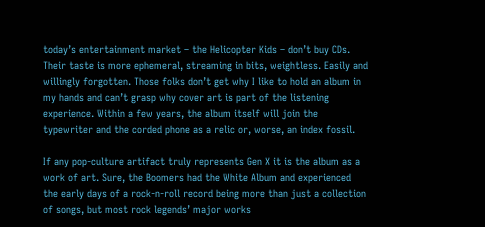today’s entertainment market – the Helicopter Kids – don’t buy CDs. Their taste is more ephemeral, streaming in bits, weightless. Easily and willingly forgotten. Those folks don’t get why I like to hold an album in my hands and can’t grasp why cover art is part of the listening experience. Within a few years, the album itself will join the typewriter and the corded phone as a relic or, worse, an index fossil.

If any pop-culture artifact truly represents Gen X it is the album as a work of art. Sure, the Boomers had the White Album and experienced the early days of a rock-n-roll record being more than just a collection of songs, but most rock legends’ major works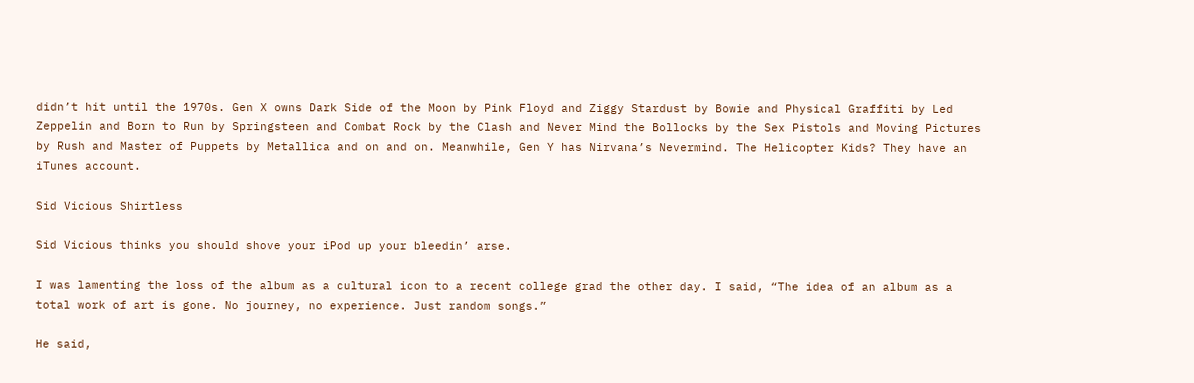didn’t hit until the 1970s. Gen X owns Dark Side of the Moon by Pink Floyd and Ziggy Stardust by Bowie and Physical Graffiti by Led Zeppelin and Born to Run by Springsteen and Combat Rock by the Clash and Never Mind the Bollocks by the Sex Pistols and Moving Pictures by Rush and Master of Puppets by Metallica and on and on. Meanwhile, Gen Y has Nirvana’s Nevermind. The Helicopter Kids? They have an iTunes account.

Sid Vicious Shirtless

Sid Vicious thinks you should shove your iPod up your bleedin’ arse.

I was lamenting the loss of the album as a cultural icon to a recent college grad the other day. I said, “The idea of an album as a total work of art is gone. No journey, no experience. Just random songs.”

He said,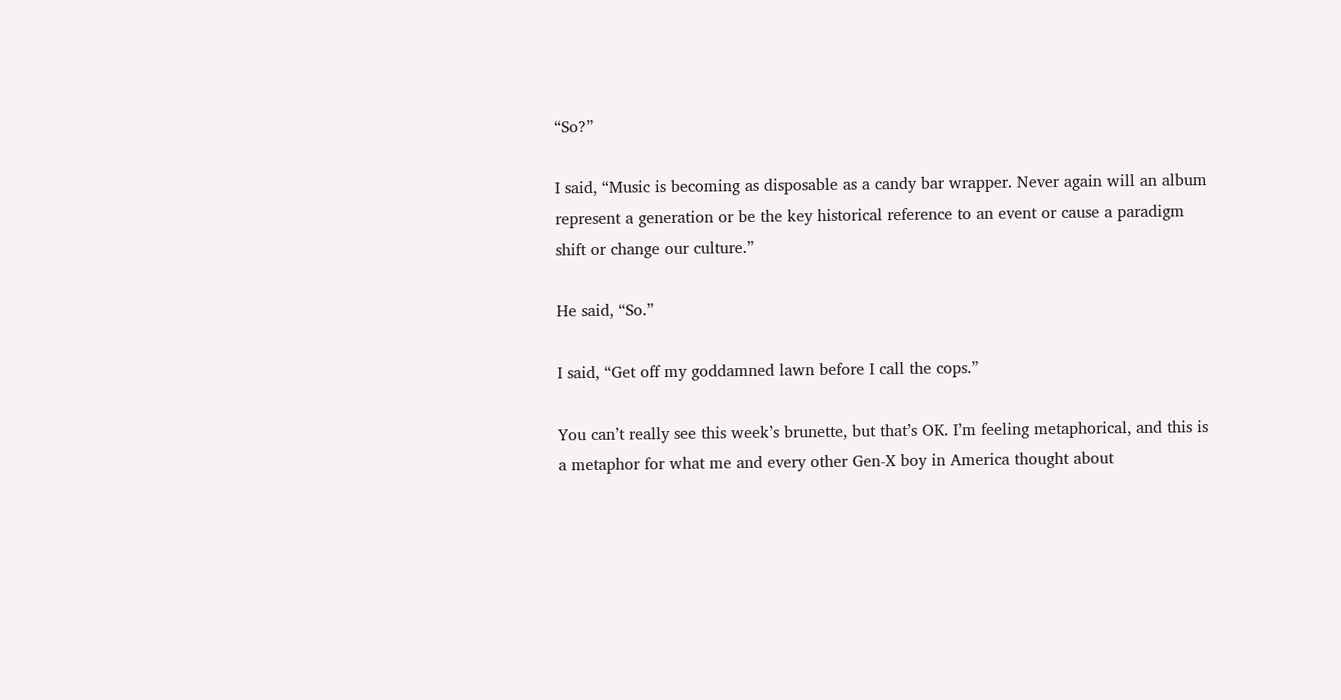“So?”

I said, “Music is becoming as disposable as a candy bar wrapper. Never again will an album represent a generation or be the key historical reference to an event or cause a paradigm shift or change our culture.”

He said, “So.”

I said, “Get off my goddamned lawn before I call the cops.”

You can’t really see this week’s brunette, but that’s OK. I’m feeling metaphorical, and this is a metaphor for what me and every other Gen-X boy in America thought about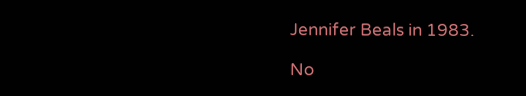Jennifer Beals in 1983.

No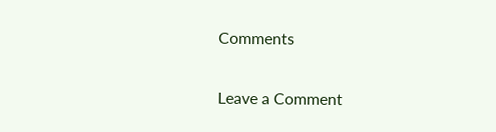Comments

Leave a Comment